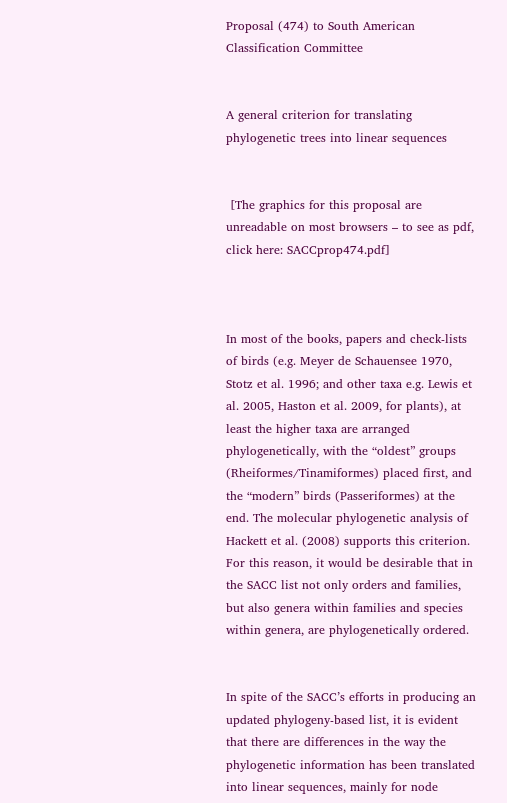Proposal (474) to South American Classification Committee


A general criterion for translating phylogenetic trees into linear sequences


 [The graphics for this proposal are unreadable on most browsers – to see as pdf, click here: SACCprop474.pdf]



In most of the books, papers and check-lists of birds (e.g. Meyer de Schauensee 1970, Stotz et al. 1996; and other taxa e.g. Lewis et al. 2005, Haston et al. 2009, for plants), at least the higher taxa are arranged phylogenetically, with the “oldest” groups (Rheiformes/Tinamiformes) placed first, and the “modern” birds (Passeriformes) at the end. The molecular phylogenetic analysis of Hackett et al. (2008) supports this criterion. For this reason, it would be desirable that in the SACC list not only orders and families, but also genera within families and species within genera, are phylogenetically ordered.


In spite of the SACC’s efforts in producing an updated phylogeny-based list, it is evident that there are differences in the way the phylogenetic information has been translated into linear sequences, mainly for node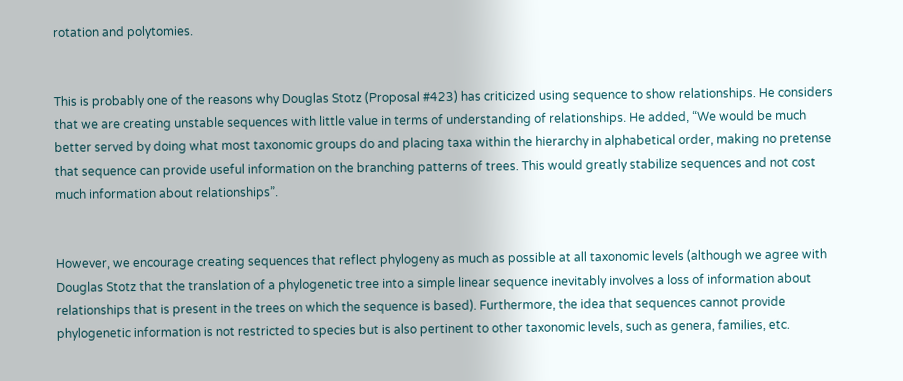rotation and polytomies.


This is probably one of the reasons why Douglas Stotz (Proposal #423) has criticized using sequence to show relationships. He considers that we are creating unstable sequences with little value in terms of understanding of relationships. He added, “We would be much better served by doing what most taxonomic groups do and placing taxa within the hierarchy in alphabetical order, making no pretense that sequence can provide useful information on the branching patterns of trees. This would greatly stabilize sequences and not cost much information about relationships”.


However, we encourage creating sequences that reflect phylogeny as much as possible at all taxonomic levels (although we agree with Douglas Stotz that the translation of a phylogenetic tree into a simple linear sequence inevitably involves a loss of information about relationships that is present in the trees on which the sequence is based). Furthermore, the idea that sequences cannot provide phylogenetic information is not restricted to species but is also pertinent to other taxonomic levels, such as genera, families, etc.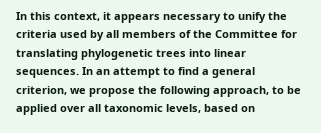In this context, it appears necessary to unify the criteria used by all members of the Committee for translating phylogenetic trees into linear sequences. In an attempt to find a general criterion, we propose the following approach, to be applied over all taxonomic levels, based on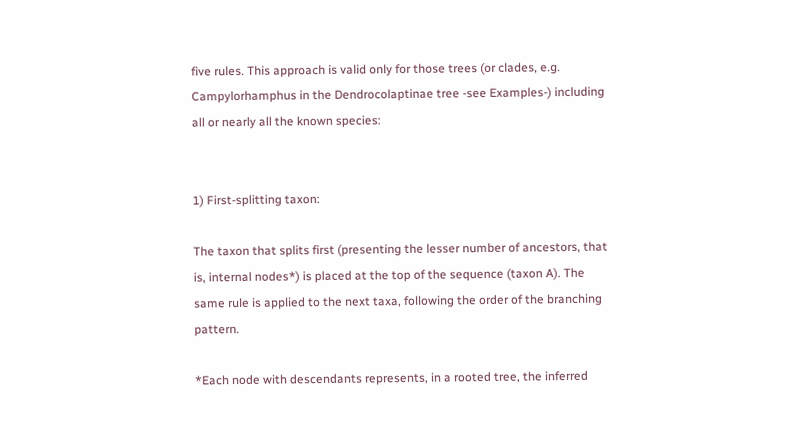five rules. This approach is valid only for those trees (or clades, e.g. Campylorhamphus in the Dendrocolaptinae tree -see Examples-) including all or nearly all the known species:


1) First-splitting taxon:

The taxon that splits first (presenting the lesser number of ancestors, that is, internal nodes*) is placed at the top of the sequence (taxon A). The same rule is applied to the next taxa, following the order of the branching pattern.

*Each node with descendants represents, in a rooted tree, the inferred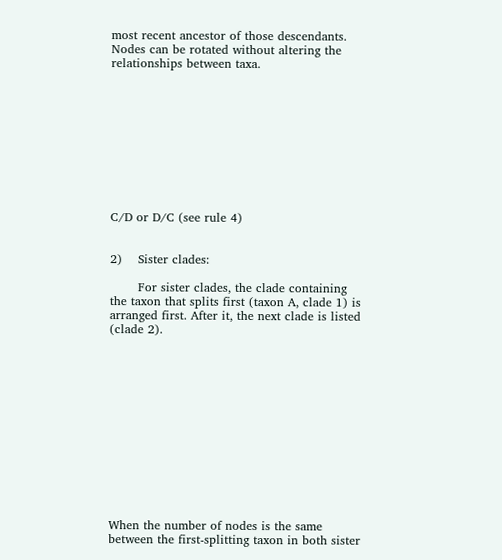most recent ancestor of those descendants. Nodes can be rotated without altering the relationships between taxa.










C/D or D/C (see rule 4)


2)    Sister clades:

       For sister clades, the clade containing the taxon that splits first (taxon A, clade 1) is arranged first. After it, the next clade is listed (clade 2).













When the number of nodes is the same between the first-splitting taxon in both sister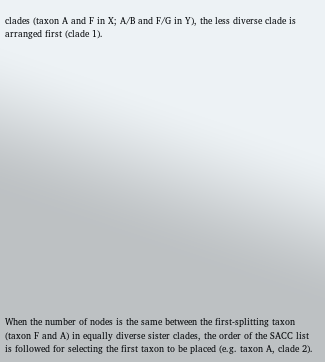clades (taxon A and F in X; A/B and F/G in Y), the less diverse clade is arranged first (clade 1).




















When the number of nodes is the same between the first-splitting taxon (taxon F and A) in equally diverse sister clades, the order of the SACC list is followed for selecting the first taxon to be placed (e.g. taxon A, clade 2).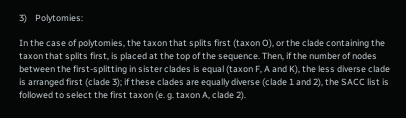3)    Polytomies:

In the case of polytomies, the taxon that splits first (taxon O), or the clade containing the taxon that splits first, is placed at the top of the sequence. Then, if the number of nodes between the first-splitting in sister clades is equal (taxon F, A and K), the less diverse clade is arranged first (clade 3); if these clades are equally diverse (clade 1 and 2), the SACC list is followed to select the first taxon (e. g. taxon A, clade 2).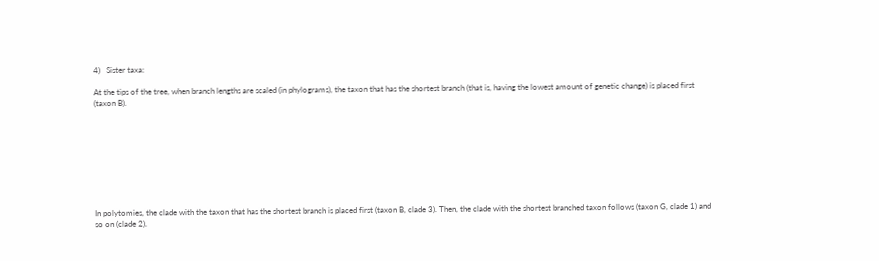4)   Sister taxa:

At the tips of the tree, when branch lengths are scaled (in phylograms), the taxon that has the shortest branch (that is, having the lowest amount of genetic change) is placed first (taxon B).









In polytomies, the clade with the taxon that has the shortest branch is placed first (taxon B, clade 3). Then, the clade with the shortest branched taxon follows (taxon G, clade 1) and so on (clade 2).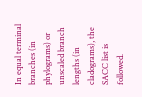In equal terminal branches (in phylograms) or unscaled branch lengths (in cladograms), the SACC list is followed.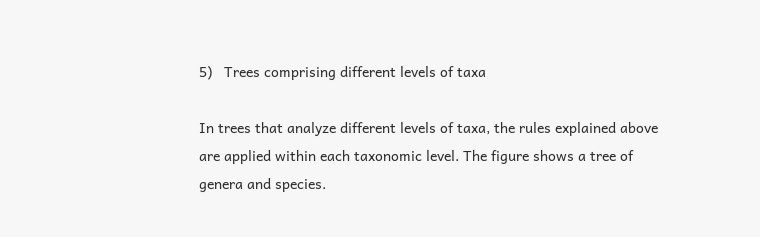5)   Trees comprising different levels of taxa

In trees that analyze different levels of taxa, the rules explained above are applied within each taxonomic level. The figure shows a tree of genera and species.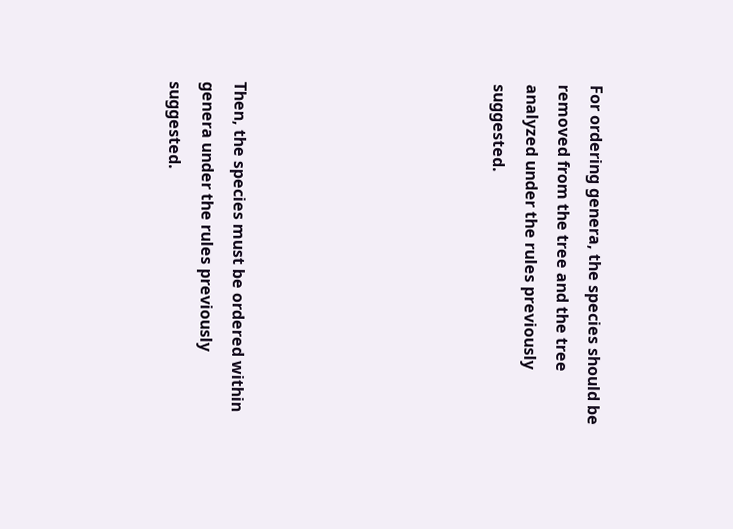For ordering genera, the species should be removed from the tree and the tree analyzed under the rules previously suggested.







Then, the species must be ordered within genera under the rules previously suggested.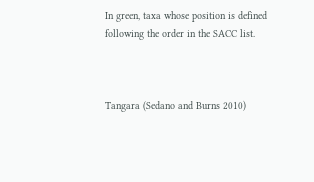In green, taxa whose position is defined following the order in the SACC list.



Tangara (Sedano and Burns 2010)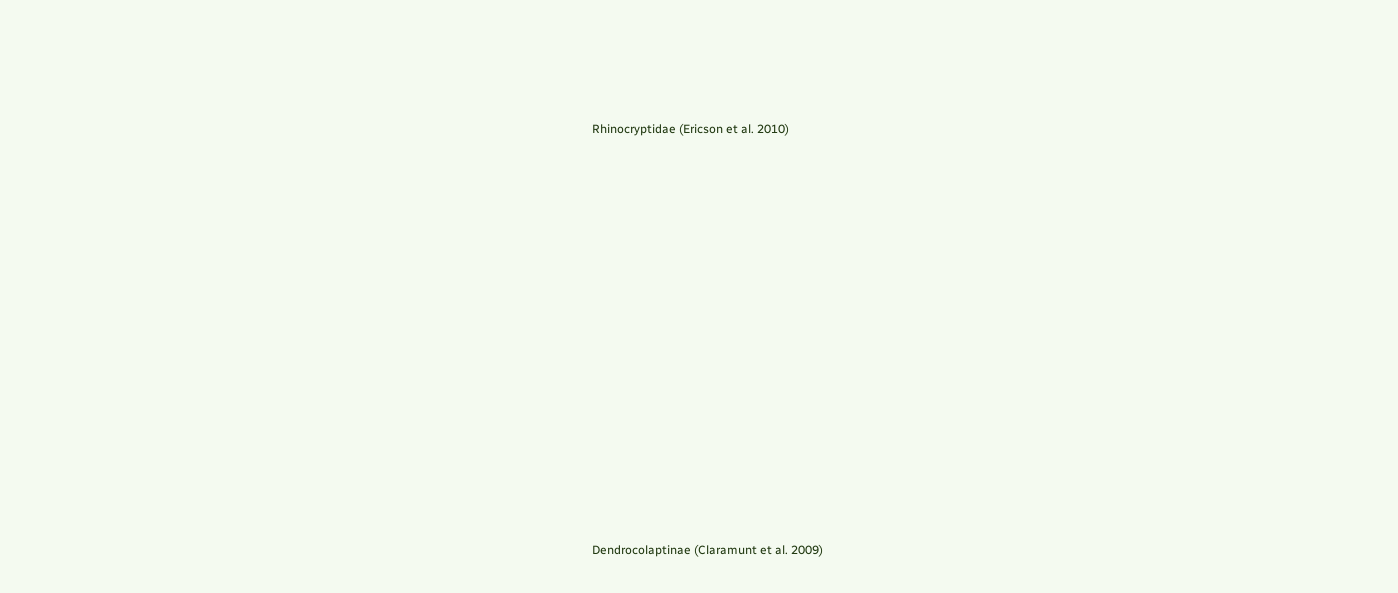Rhinocryptidae (Ericson et al. 2010)


















Dendrocolaptinae (Claramunt et al. 2009)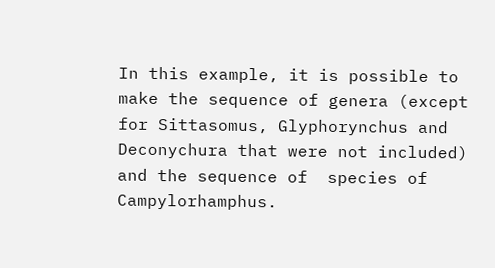In this example, it is possible to make the sequence of genera (except for Sittasomus, Glyphorynchus and Deconychura that were not included) and the sequence of  species of Campylorhamphus.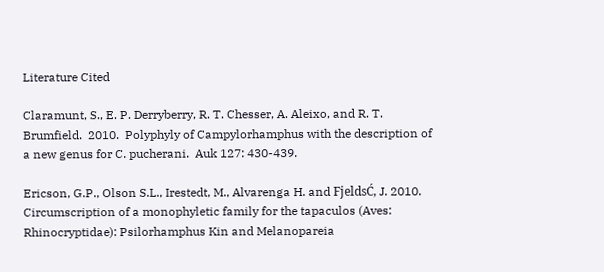Literature Cited

Claramunt, S., E. P. Derryberry, R. T. Chesser, A. Aleixo, and R. T. Brumfield.  2010.  Polyphyly of Campylorhamphus with the description of a new genus for C. pucherani.  Auk 127: 430-439.

Ericson, G.P., Olson S.L., Irestedt, M., Alvarenga H. and FjeldsĆ, J. 2010. Circumscription of a monophyletic family for the tapaculos (Aves: Rhinocryptidae): Psilorhamphus Kin and Melanopareia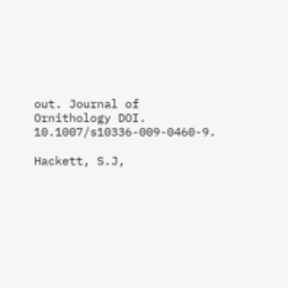out. Journal of Ornithology DOI. 10.1007/s10336-009-0460-9.

Hackett, S.J,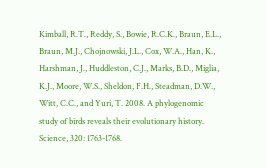Kimball, R.T., Reddy, S., Bowie, R.C.K., Braun, E.L., Braun, M.J., Chojnowski, J.L., Cox, W.A., Han, K., Harshman, J., Huddleston, C.J., Marks, B.D., Miglia, K.J., Moore, W.S., Sheldon, F.H., Steadman, D.W., Witt, C.C., and Yuri, T. 2008. A phylogenomic study of birds reveals their evolutionary history. Science, 320: 1763-1768.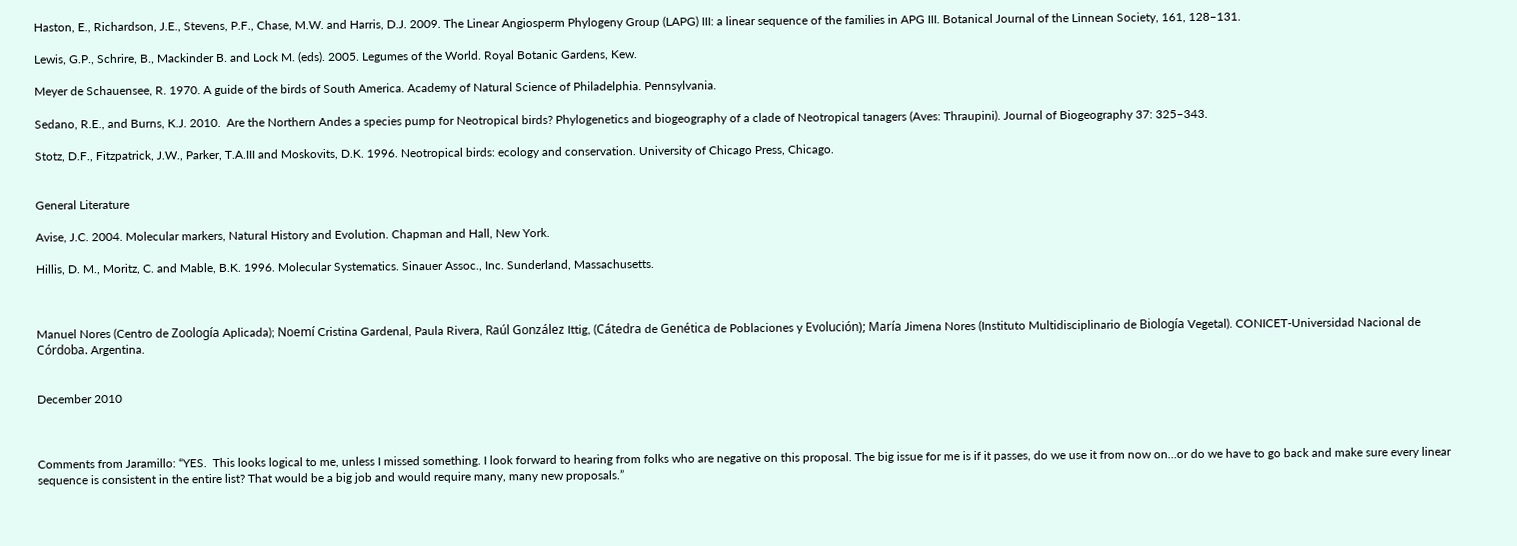Haston, E., Richardson, J.E., Stevens, P.F., Chase, M.W. and Harris, D.J. 2009. The Linear Angiosperm Phylogeny Group (LAPG) III: a linear sequence of the families in APG III. Botanical Journal of the Linnean Society, 161, 128–131.

Lewis, G.P., Schrire, B., Mackinder B. and Lock M. (eds). 2005. Legumes of the World. Royal Botanic Gardens, Kew.

Meyer de Schauensee, R. 1970. A guide of the birds of South America. Academy of Natural Science of Philadelphia. Pennsylvania.

Sedano, R.E., and Burns, K.J. 2010.  Are the Northern Andes a species pump for Neotropical birds? Phylogenetics and biogeography of a clade of Neotropical tanagers (Aves: Thraupini). Journal of Biogeography 37: 325–343.

Stotz, D.F., Fitzpatrick, J.W., Parker, T.A.III and Moskovits, D.K. 1996. Neotropical birds: ecology and conservation. University of Chicago Press, Chicago.


General Literature

Avise, J.C. 2004. Molecular markers, Natural History and Evolution. Chapman and Hall, New York.

Hillis, D. M., Moritz, C. and Mable, B.K. 1996. Molecular Systematics. Sinauer Assoc., Inc. Sunderland, Massachusetts.



Manuel Nores (Centro de Zoología Aplicada); Noemí Cristina Gardenal, Paula Rivera, Raúl González Ittig, (Cátedra de Genética de Poblaciones y Evolución); María Jimena Nores (Instituto Multidisciplinario de Biología Vegetal). CONICET-Universidad Nacional de Córdoba. Argentina.


December 2010



Comments from Jaramillo: “YES.  This looks logical to me, unless I missed something. I look forward to hearing from folks who are negative on this proposal. The big issue for me is if it passes, do we use it from now on…or do we have to go back and make sure every linear sequence is consistent in the entire list? That would be a big job and would require many, many new proposals.”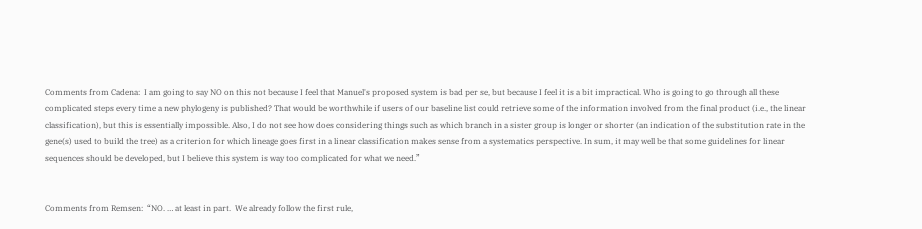Comments from Cadena:  I am going to say NO on this not because I feel that Manuel's proposed system is bad per se, but because I feel it is a bit impractical. Who is going to go through all these complicated steps every time a new phylogeny is published? That would be worthwhile if users of our baseline list could retrieve some of the information involved from the final product (i.e., the linear classification), but this is essentially impossible. Also, I do not see how does considering things such as which branch in a sister group is longer or shorter (an indication of the substitution rate in the gene(s) used to build the tree) as a criterion for which lineage goes first in a linear classification makes sense from a systematics perspective. In sum, it may well be that some guidelines for linear sequences should be developed, but I believe this system is way too complicated for what we need.”


Comments from Remsen:  “NO. … at least in part.  We already follow the first rule,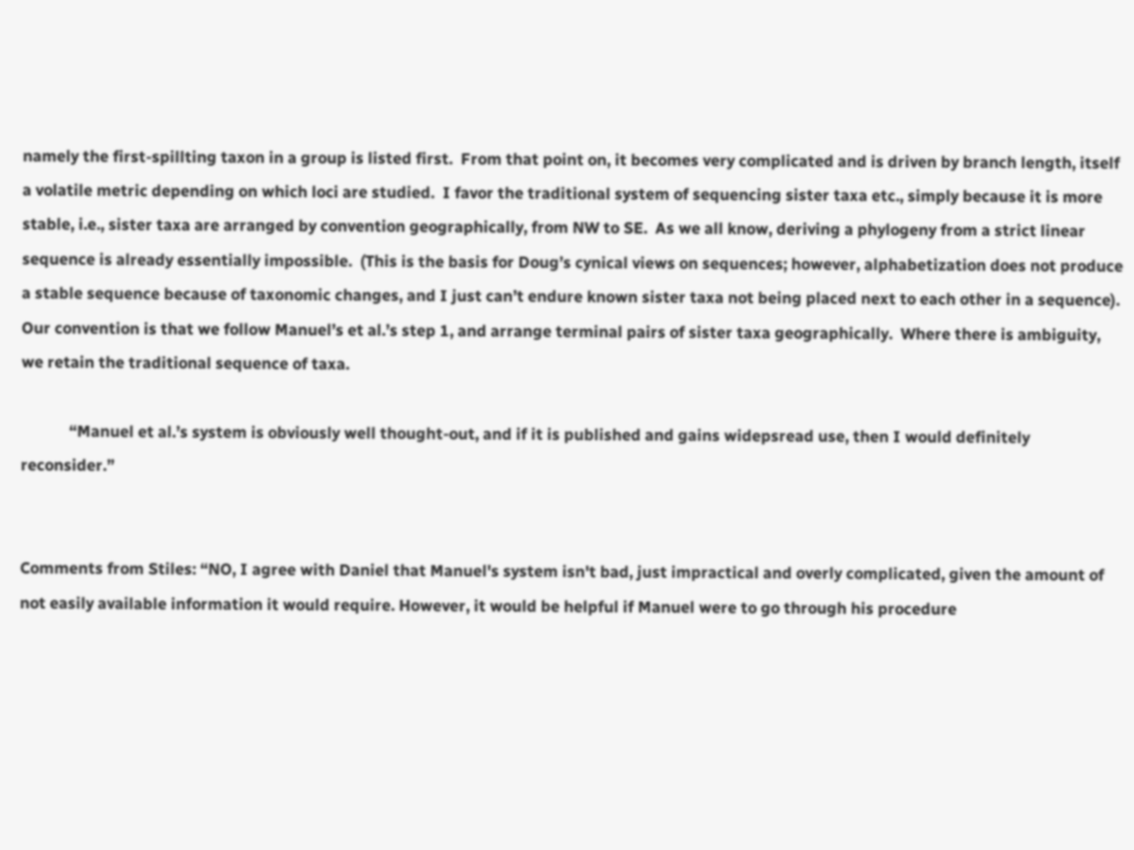namely the first-spillting taxon in a group is listed first.  From that point on, it becomes very complicated and is driven by branch length, itself a volatile metric depending on which loci are studied.  I favor the traditional system of sequencing sister taxa etc., simply because it is more stable, i.e., sister taxa are arranged by convention geographically, from NW to SE.  As we all know, deriving a phylogeny from a strict linear sequence is already essentially impossible.  (This is the basis for Doug’s cynical views on sequences; however, alphabetization does not produce a stable sequence because of taxonomic changes, and I just can’t endure known sister taxa not being placed next to each other in a sequence).  Our convention is that we follow Manuel’s et al.’s step 1, and arrange terminal pairs of sister taxa geographically.  Where there is ambiguity, we retain the traditional sequence of taxa.

            “Manuel et al.’s system is obviously well thought-out, and if it is published and gains widepsread use, then I would definitely reconsider.”


Comments from Stiles: “NO, I agree with Daniel that Manuel's system isn't bad, just impractical and overly complicated, given the amount of not easily available information it would require. However, it would be helpful if Manuel were to go through his procedure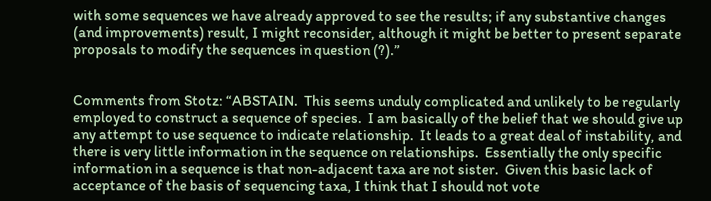with some sequences we have already approved to see the results; if any substantive changes (and improvements) result, I might reconsider, although it might be better to present separate proposals to modify the sequences in question (?).”


Comments from Stotz: “ABSTAIN.  This seems unduly complicated and unlikely to be regularly employed to construct a sequence of species.  I am basically of the belief that we should give up any attempt to use sequence to indicate relationship.  It leads to a great deal of instability, and there is very little information in the sequence on relationships.  Essentially the only specific information in a sequence is that non-adjacent taxa are not sister.  Given this basic lack of acceptance of the basis of sequencing taxa, I think that I should not vote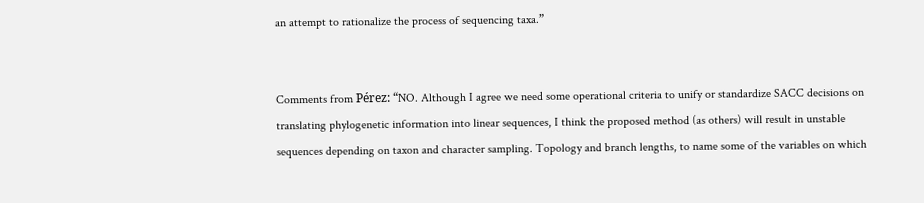an attempt to rationalize the process of sequencing taxa.”


Comments from Pérez: “NO. Although I agree we need some operational criteria to unify or standardize SACC decisions on translating phylogenetic information into linear sequences, I think the proposed method (as others) will result in unstable sequences depending on taxon and character sampling. Topology and branch lengths, to name some of the variables on which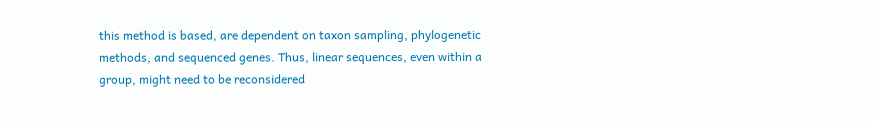this method is based, are dependent on taxon sampling, phylogenetic methods, and sequenced genes. Thus, linear sequences, even within a group, might need to be reconsidered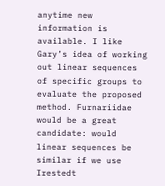anytime new information is available. I like Gary’s idea of working out linear sequences of specific groups to evaluate the proposed method. Furnariidae would be a great candidate: would linear sequences be similar if we use Irestedt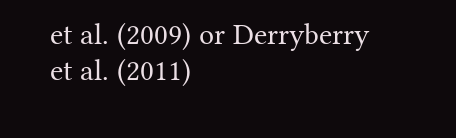et al. (2009) or Derryberry et al. (2011)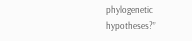phylogenetic hypotheses?”